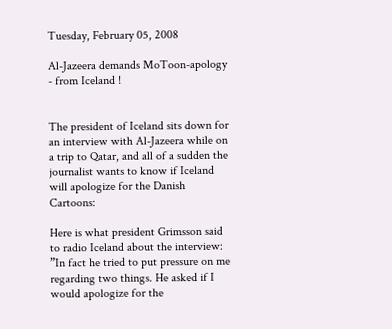Tuesday, February 05, 2008

Al-Jazeera demands MoToon-apology - from Iceland !


The president of Iceland sits down for an interview with Al-Jazeera while on a trip to Qatar, and all of a sudden the journalist wants to know if Iceland will apologize for the Danish Cartoons:

Here is what president Grimsson said to radio Iceland about the interview:
”In fact he tried to put pressure on me regarding two things. He asked if I would apologize for the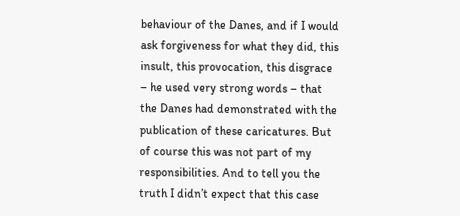behaviour of the Danes, and if I would ask forgiveness for what they did, this insult, this provocation, this disgrace – he used very strong words – that the Danes had demonstrated with the publication of these caricatures. But of course this was not part of my responsibilities. And to tell you the truth I didn’t expect that this case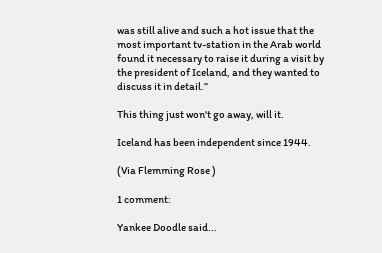was still alive and such a hot issue that the most important tv-station in the Arab world found it necessary to raise it during a visit by the president of Iceland, and they wanted to discuss it in detail.”

This thing just won't go away, will it.

Iceland has been independent since 1944.

(Via Flemming Rose )

1 comment:

Yankee Doodle said...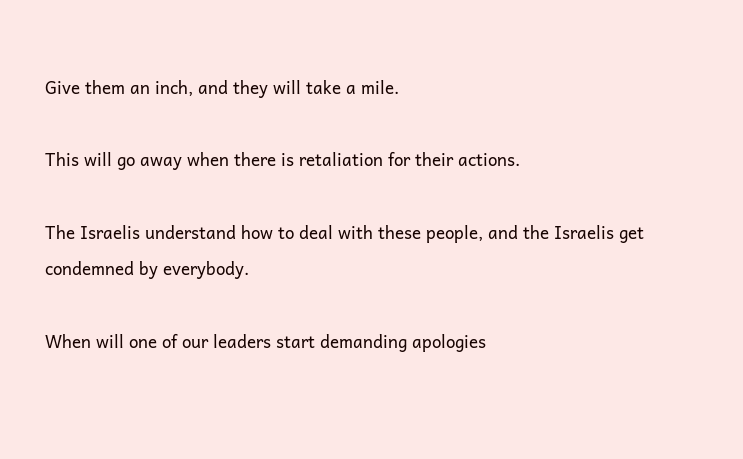Give them an inch, and they will take a mile.

This will go away when there is retaliation for their actions.

The Israelis understand how to deal with these people, and the Israelis get condemned by everybody.

When will one of our leaders start demanding apologies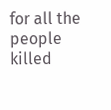for all the people killed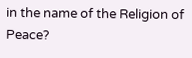in the name of the Religion of Peace?